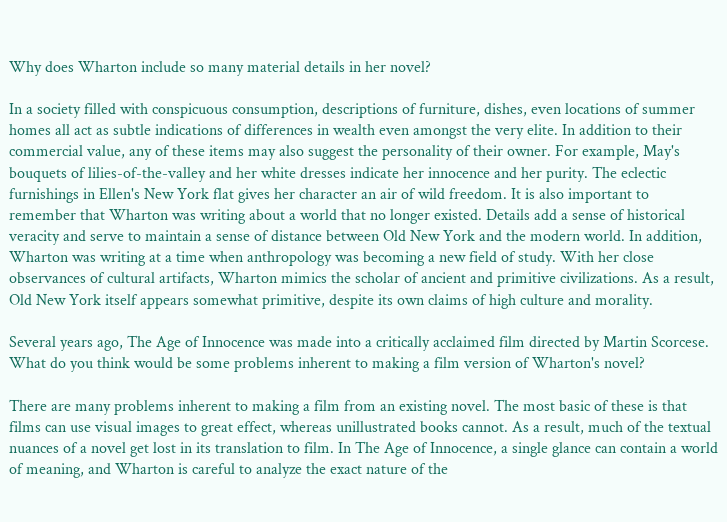Why does Wharton include so many material details in her novel?

In a society filled with conspicuous consumption, descriptions of furniture, dishes, even locations of summer homes all act as subtle indications of differences in wealth even amongst the very elite. In addition to their commercial value, any of these items may also suggest the personality of their owner. For example, May's bouquets of lilies-of-the-valley and her white dresses indicate her innocence and her purity. The eclectic furnishings in Ellen's New York flat gives her character an air of wild freedom. It is also important to remember that Wharton was writing about a world that no longer existed. Details add a sense of historical veracity and serve to maintain a sense of distance between Old New York and the modern world. In addition, Wharton was writing at a time when anthropology was becoming a new field of study. With her close observances of cultural artifacts, Wharton mimics the scholar of ancient and primitive civilizations. As a result, Old New York itself appears somewhat primitive, despite its own claims of high culture and morality.

Several years ago, The Age of Innocence was made into a critically acclaimed film directed by Martin Scorcese. What do you think would be some problems inherent to making a film version of Wharton's novel?

There are many problems inherent to making a film from an existing novel. The most basic of these is that films can use visual images to great effect, whereas unillustrated books cannot. As a result, much of the textual nuances of a novel get lost in its translation to film. In The Age of Innocence, a single glance can contain a world of meaning, and Wharton is careful to analyze the exact nature of the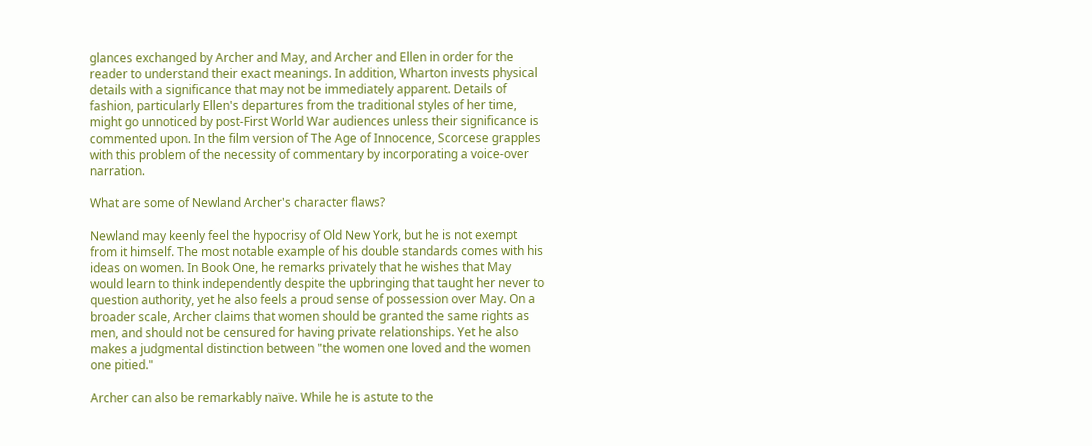glances exchanged by Archer and May, and Archer and Ellen in order for the reader to understand their exact meanings. In addition, Wharton invests physical details with a significance that may not be immediately apparent. Details of fashion, particularly Ellen's departures from the traditional styles of her time, might go unnoticed by post-First World War audiences unless their significance is commented upon. In the film version of The Age of Innocence, Scorcese grapples with this problem of the necessity of commentary by incorporating a voice-over narration.

What are some of Newland Archer's character flaws?

Newland may keenly feel the hypocrisy of Old New York, but he is not exempt from it himself. The most notable example of his double standards comes with his ideas on women. In Book One, he remarks privately that he wishes that May would learn to think independently despite the upbringing that taught her never to question authority, yet he also feels a proud sense of possession over May. On a broader scale, Archer claims that women should be granted the same rights as men, and should not be censured for having private relationships. Yet he also makes a judgmental distinction between "the women one loved and the women one pitied."

Archer can also be remarkably naïve. While he is astute to the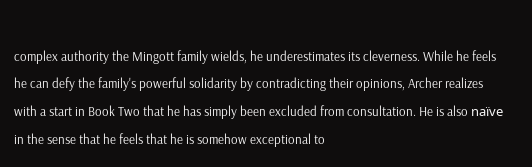complex authority the Mingott family wields, he underestimates its cleverness. While he feels he can defy the family's powerful solidarity by contradicting their opinions, Archer realizes with a start in Book Two that he has simply been excluded from consultation. He is also naïve in the sense that he feels that he is somehow exceptional to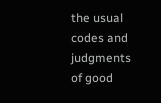the usual codes and judgments of good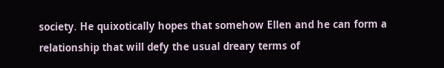society. He quixotically hopes that somehow Ellen and he can form a relationship that will defy the usual dreary terms of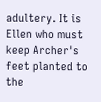adultery. It is Ellen who must keep Archer's feet planted to the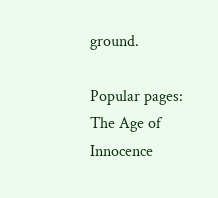ground.

Popular pages: The Age of Innocence